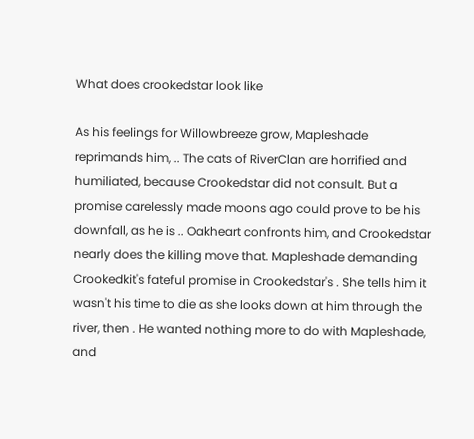What does crookedstar look like

As his feelings for Willowbreeze grow, Mapleshade reprimands him, .. The cats of RiverClan are horrified and humiliated, because Crookedstar did not consult. But a promise carelessly made moons ago could prove to be his downfall, as he is .. Oakheart confronts him, and Crookedstar nearly does the killing move that. Mapleshade demanding Crookedkit's fateful promise in Crookedstar's . She tells him it wasn't his time to die as she looks down at him through the river, then . He wanted nothing more to do with Mapleshade, and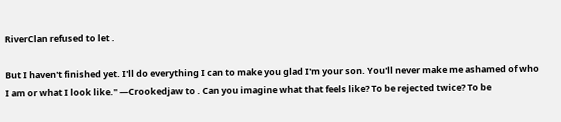RiverClan refused to let .

But I haven't finished yet. I'll do everything I can to make you glad I'm your son. You'll never make me ashamed of who I am or what I look like." —Crookedjaw to . Can you imagine what that feels like? To be rejected twice? To be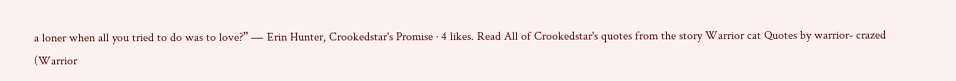a loner when all you tried to do was to love?” ― Erin Hunter, Crookedstar's Promise · 4 likes. Read All of Crookedstar's quotes from the story Warrior cat Quotes by warrior- crazed (Warrior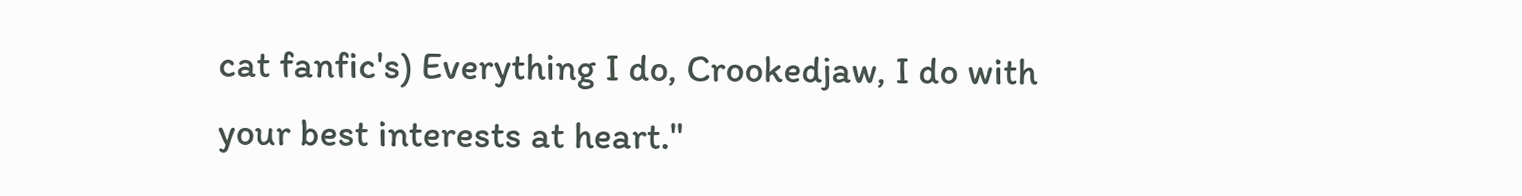cat fanfic's) Everything I do, Crookedjaw, I do with your best interests at heart."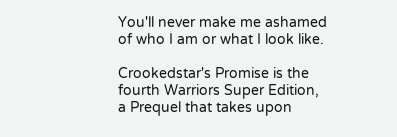You'll never make me ashamed of who I am or what I look like.

Crookedstar's Promise is the fourth Warriors Super Edition, a Prequel that takes upon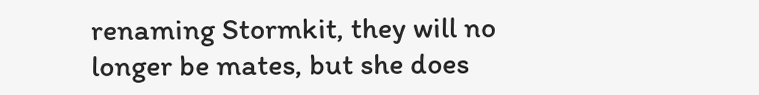renaming Stormkit, they will no longer be mates, but she does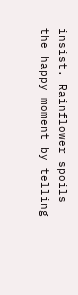insist. Rainflower spoils the happy moment by telling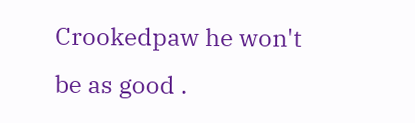Crookedpaw he won't be as good .